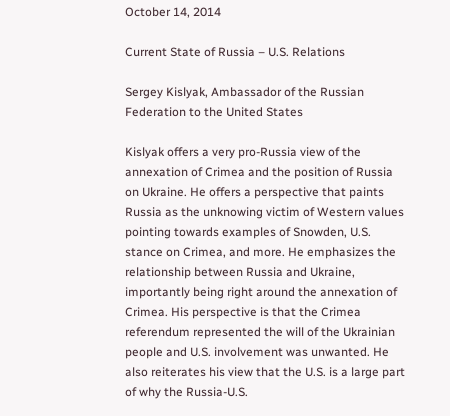October 14, 2014

Current State of Russia – U.S. Relations

Sergey Kislyak, Ambassador of the Russian Federation to the United States

Kislyak offers a very pro-Russia view of the annexation of Crimea and the position of Russia on Ukraine. He offers a perspective that paints Russia as the unknowing victim of Western values pointing towards examples of Snowden, U.S. stance on Crimea, and more. He emphasizes the relationship between Russia and Ukraine, importantly being right around the annexation of Crimea. His perspective is that the Crimea referendum represented the will of the Ukrainian people and U.S. involvement was unwanted. He also reiterates his view that the U.S. is a large part of why the Russia-U.S.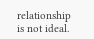relationship is not ideal.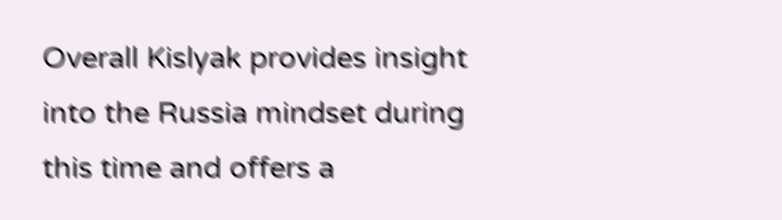Overall Kislyak provides insight into the Russia mindset during this time and offers a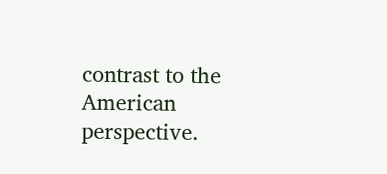contrast to the American perspective.